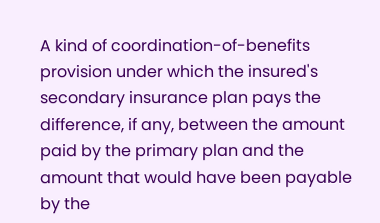A kind of coordination-of-benefits provision under which the insured's secondary insurance plan pays the difference, if any, between the amount paid by the primary plan and the amount that would have been payable by the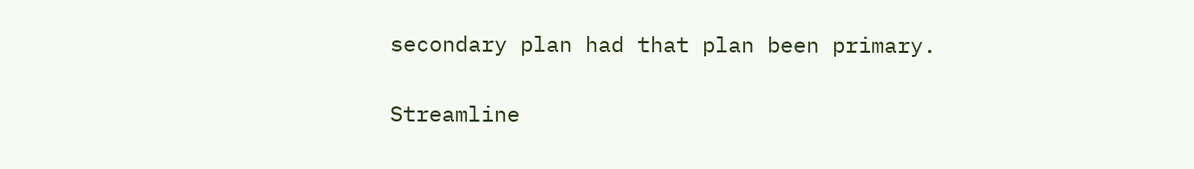secondary plan had that plan been primary.

Streamline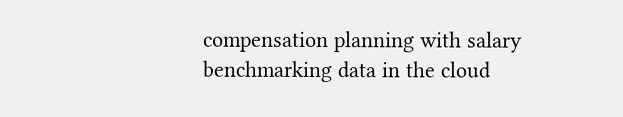compensation planning with salary benchmarking data in the cloud